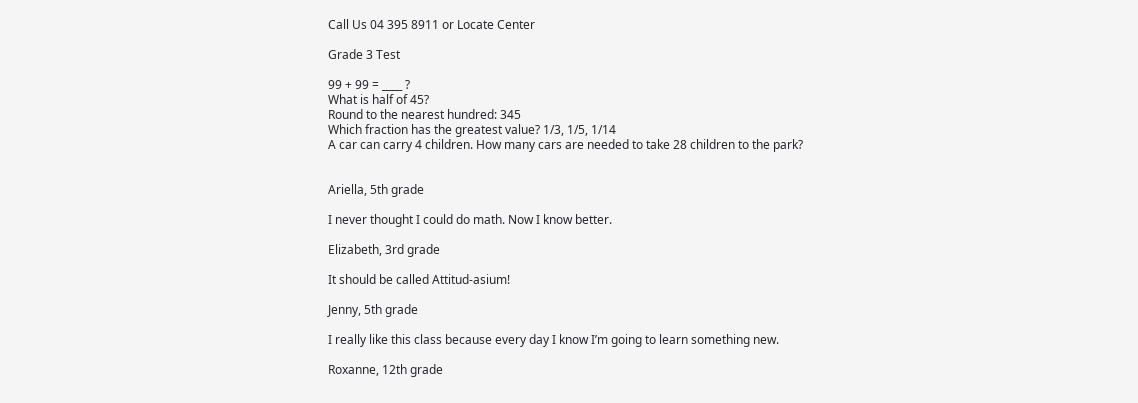Call Us 04 395 8911 or Locate Center

Grade 3 Test

99 + 99 = ____ ?
What is half of 45?
Round to the nearest hundred: 345
Which fraction has the greatest value? 1/3, 1/5, 1/14
A car can carry 4 children. How many cars are needed to take 28 children to the park?


Ariella, 5th grade

I never thought I could do math. Now I know better.

Elizabeth, 3rd grade

It should be called Attitud-asium!

Jenny, 5th grade

I really like this class because every day I know I’m going to learn something new.

Roxanne, 12th grade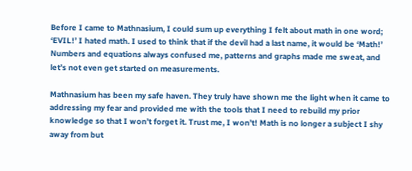Before I came to Mathnasium, I could sum up everything I felt about math in one word; ‘EVIL!’ I hated math. I used to think that if the devil had a last name, it would be ‘Math!’ Numbers and equations always confused me, patterns and graphs made me sweat, and let’s not even get started on measurements.

Mathnasium has been my safe haven. They truly have shown me the light when it came to addressing my fear and provided me with the tools that I need to rebuild my prior knowledge so that I won’t forget it. Trust me, I won’t! Math is no longer a subject I shy away from but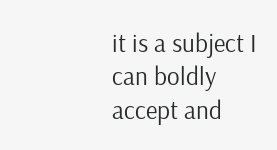it is a subject I can boldly accept and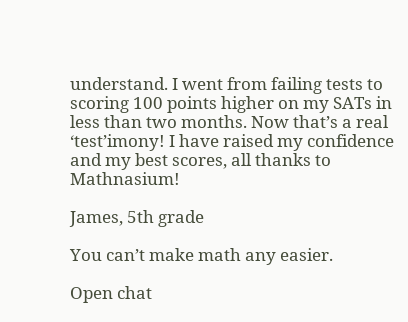understand. I went from failing tests to scoring 100 points higher on my SATs in less than two months. Now that’s a real ‘test’imony! I have raised my confidence and my best scores, all thanks to Mathnasium!

James, 5th grade

You can’t make math any easier.

Open chat